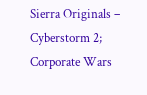Sierra Originals – Cyberstorm 2; Corporate Wars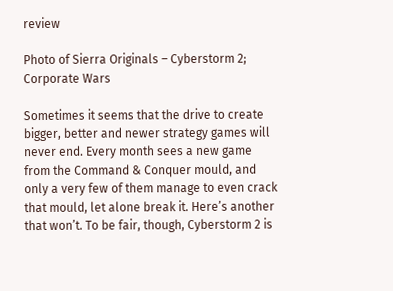review

Photo of Sierra Originals – Cyberstorm 2; Corporate Wars

Sometimes it seems that the drive to create bigger, better and newer strategy games will never end. Every month sees a new game from the Command & Conquer mould, and only a very few of them manage to even crack that mould, let alone break it. Here’s another that won’t. To be fair, though, Cyberstorm 2 is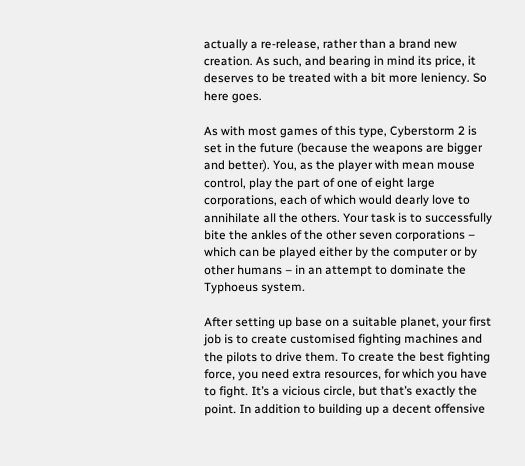actually a re-release, rather than a brand new creation. As such, and bearing in mind its price, it deserves to be treated with a bit more leniency. So here goes.

As with most games of this type, Cyberstorm 2 is set in the future (because the weapons are bigger and better). You, as the player with mean mouse control, play the part of one of eight large corporations, each of which would dearly love to annihilate all the others. Your task is to successfully bite the ankles of the other seven corporations – which can be played either by the computer or by other humans – in an attempt to dominate the Typhoeus system.

After setting up base on a suitable planet, your first job is to create customised fighting machines and the pilots to drive them. To create the best fighting force, you need extra resources, for which you have to fight. It’s a vicious circle, but that’s exactly the point. In addition to building up a decent offensive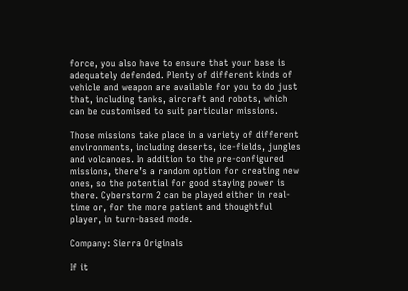force, you also have to ensure that your base is adequately defended. Plenty of different kinds of vehicle and weapon are available for you to do just that, including tanks, aircraft and robots, which can be customised to suit particular missions.

Those missions take place in a variety of different environments, including deserts, ice-fields, jungles and volcanoes. In addition to the pre-configured missions, there’s a random option for creating new ones, so the potential for good staying power is there. Cyberstorm 2 can be played either in real-time or, for the more patient and thoughtful player, in turn-based mode.

Company: Sierra Originals

If it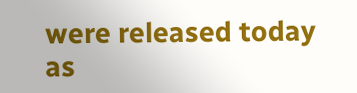were released today as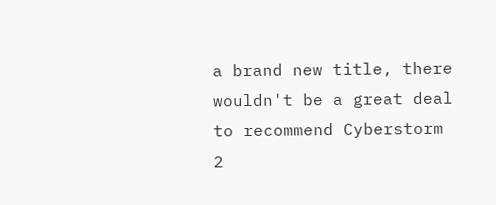a brand new title, there wouldn't be a great deal to recommend Cyberstorm 2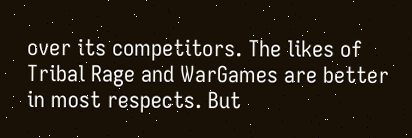over its competitors. The likes of Tribal Rage and WarGames are better in most respects. But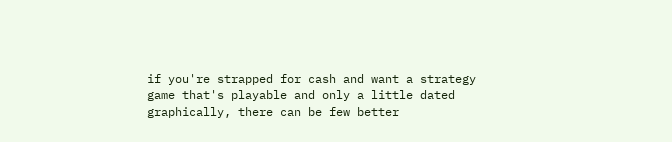if you're strapped for cash and want a strategy game that's playable and only a little dated graphically, there can be few better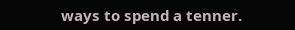ways to spend a tenner.